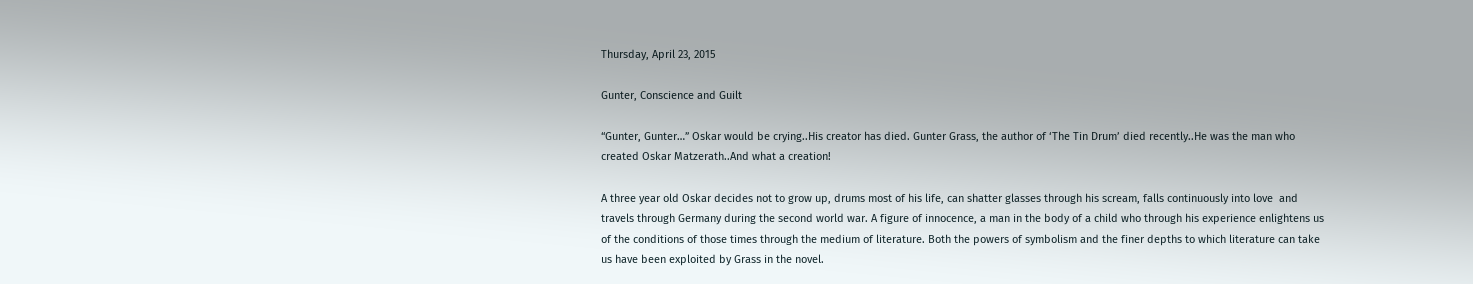Thursday, April 23, 2015

Gunter, Conscience and Guilt

“Gunter, Gunter…” Oskar would be crying..His creator has died. Gunter Grass, the author of ‘The Tin Drum’ died recently..He was the man who created Oskar Matzerath..And what a creation!

A three year old Oskar decides not to grow up, drums most of his life, can shatter glasses through his scream, falls continuously into love  and travels through Germany during the second world war. A figure of innocence, a man in the body of a child who through his experience enlightens us of the conditions of those times through the medium of literature. Both the powers of symbolism and the finer depths to which literature can take us have been exploited by Grass in the novel.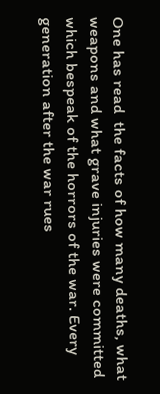One has read  the facts of how many deaths, what weapons and what grave injuries were committed which bespeak of the horrors of the war. Every generation after the war rues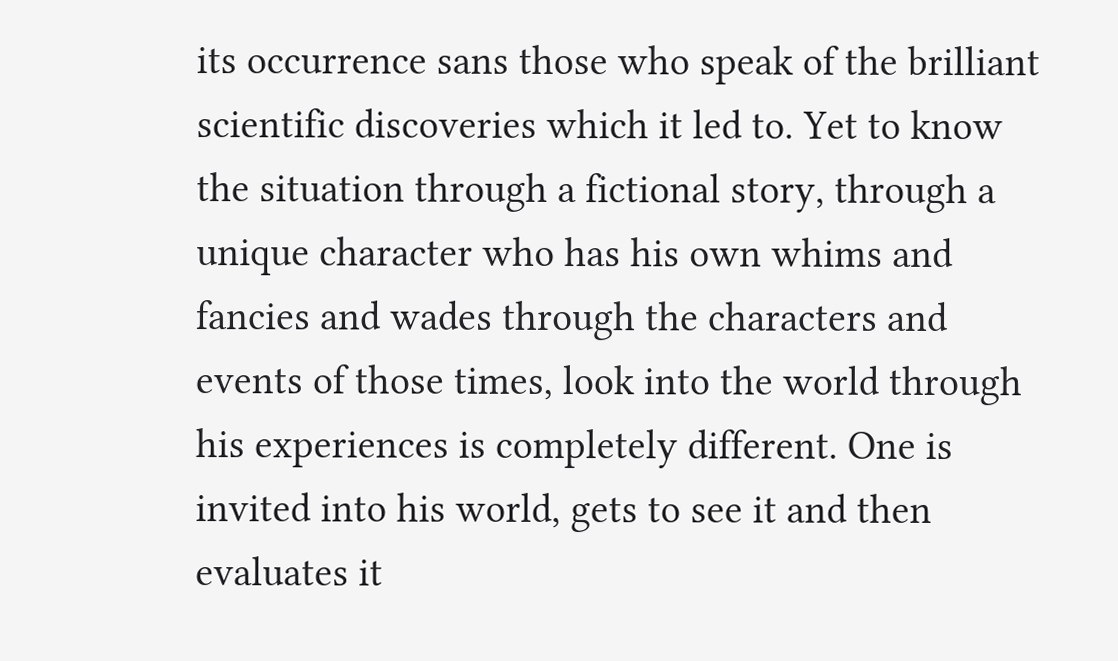its occurrence sans those who speak of the brilliant scientific discoveries which it led to. Yet to know the situation through a fictional story, through a unique character who has his own whims and fancies and wades through the characters and events of those times, look into the world through his experiences is completely different. One is invited into his world, gets to see it and then evaluates it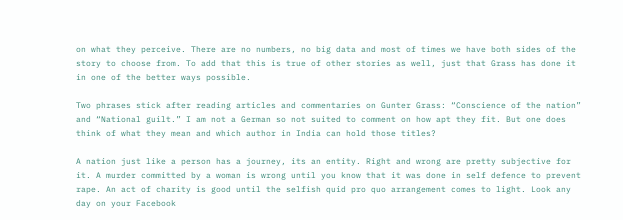on what they perceive. There are no numbers, no big data and most of times we have both sides of the story to choose from. To add that this is true of other stories as well, just that Grass has done it in one of the better ways possible.

Two phrases stick after reading articles and commentaries on Gunter Grass: “Conscience of the nation” and “National guilt.” I am not a German so not suited to comment on how apt they fit. But one does think of what they mean and which author in India can hold those titles?

A nation just like a person has a journey, its an entity. Right and wrong are pretty subjective for it. A murder committed by a woman is wrong until you know that it was done in self defence to prevent rape. An act of charity is good until the selfish quid pro quo arrangement comes to light. Look any day on your Facebook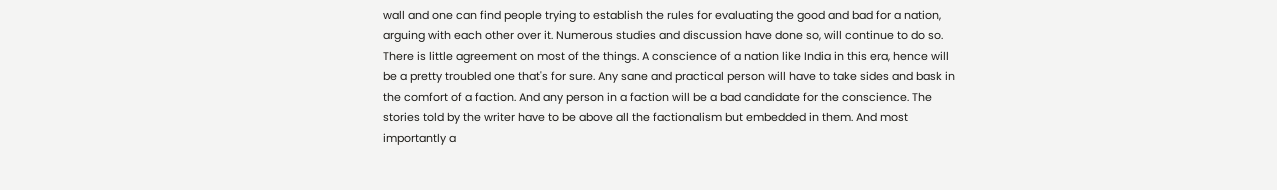wall and one can find people trying to establish the rules for evaluating the good and bad for a nation, arguing with each other over it. Numerous studies and discussion have done so, will continue to do so. There is little agreement on most of the things. A conscience of a nation like India in this era, hence will be a pretty troubled one that's for sure. Any sane and practical person will have to take sides and bask in the comfort of a faction. And any person in a faction will be a bad candidate for the conscience. The stories told by the writer have to be above all the factionalism but embedded in them. And most importantly a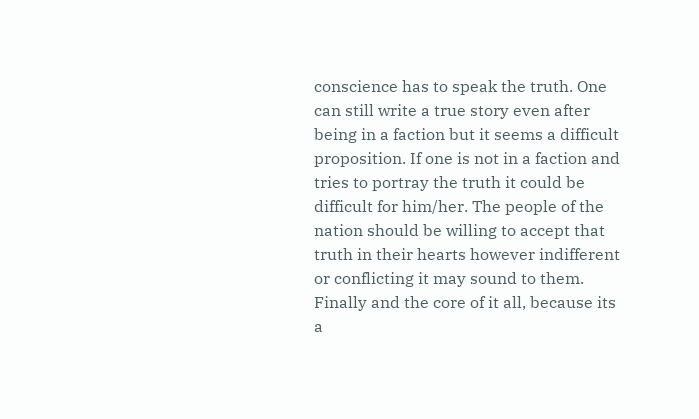conscience has to speak the truth. One can still write a true story even after being in a faction but it seems a difficult proposition. If one is not in a faction and tries to portray the truth it could be difficult for him/her. The people of the nation should be willing to accept that truth in their hearts however indifferent or conflicting it may sound to them. Finally and the core of it all, because its a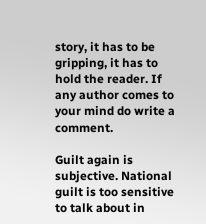story, it has to be gripping, it has to hold the reader. If any author comes to your mind do write a comment.

Guilt again is subjective. National guilt is too sensitive to talk about in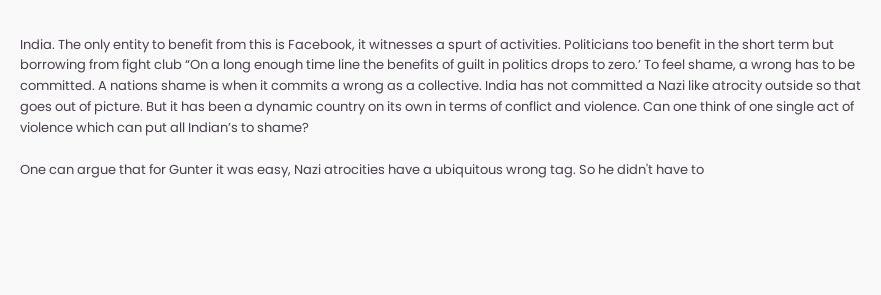India. The only entity to benefit from this is Facebook, it witnesses a spurt of activities. Politicians too benefit in the short term but borrowing from fight club “On a long enough time line the benefits of guilt in politics drops to zero.’ To feel shame, a wrong has to be committed. A nations shame is when it commits a wrong as a collective. India has not committed a Nazi like atrocity outside so that goes out of picture. But it has been a dynamic country on its own in terms of conflict and violence. Can one think of one single act of violence which can put all Indian’s to shame?

One can argue that for Gunter it was easy, Nazi atrocities have a ubiquitous wrong tag. So he didn't have to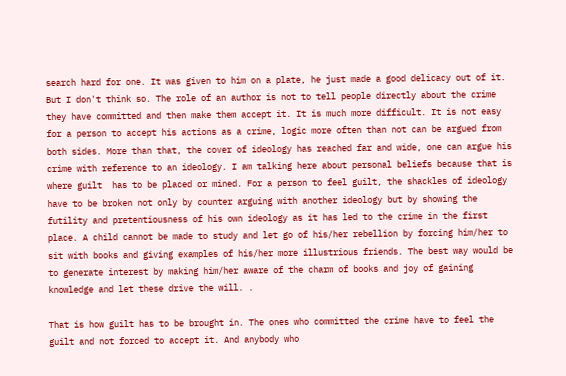search hard for one. It was given to him on a plate, he just made a good delicacy out of it. But I don't think so. The role of an author is not to tell people directly about the crime they have committed and then make them accept it. It is much more difficult. It is not easy for a person to accept his actions as a crime, logic more often than not can be argued from both sides. More than that, the cover of ideology has reached far and wide, one can argue his crime with reference to an ideology. I am talking here about personal beliefs because that is where guilt  has to be placed or mined. For a person to feel guilt, the shackles of ideology have to be broken not only by counter arguing with another ideology but by showing the futility and pretentiousness of his own ideology as it has led to the crime in the first place. A child cannot be made to study and let go of his/her rebellion by forcing him/her to sit with books and giving examples of his/her more illustrious friends. The best way would be to generate interest by making him/her aware of the charm of books and joy of gaining knowledge and let these drive the will. .

That is how guilt has to be brought in. The ones who committed the crime have to feel the guilt and not forced to accept it. And anybody who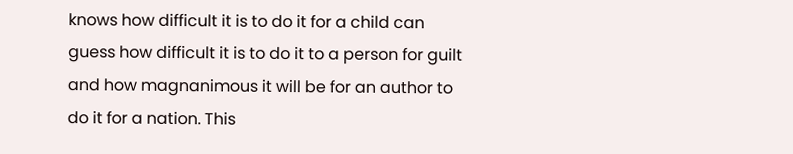knows how difficult it is to do it for a child can guess how difficult it is to do it to a person for guilt and how magnanimous it will be for an author to do it for a nation. This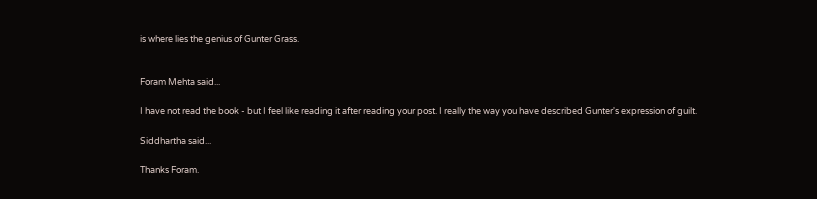is where lies the genius of Gunter Grass.


Foram Mehta said...

I have not read the book - but I feel like reading it after reading your post. I really the way you have described Gunter's expression of guilt.

Siddhartha said...

Thanks Foram.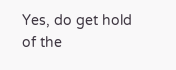Yes, do get hold of the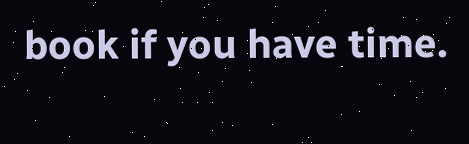book if you have time.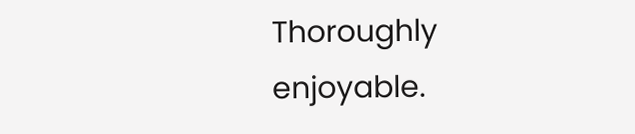Thoroughly enjoyable.